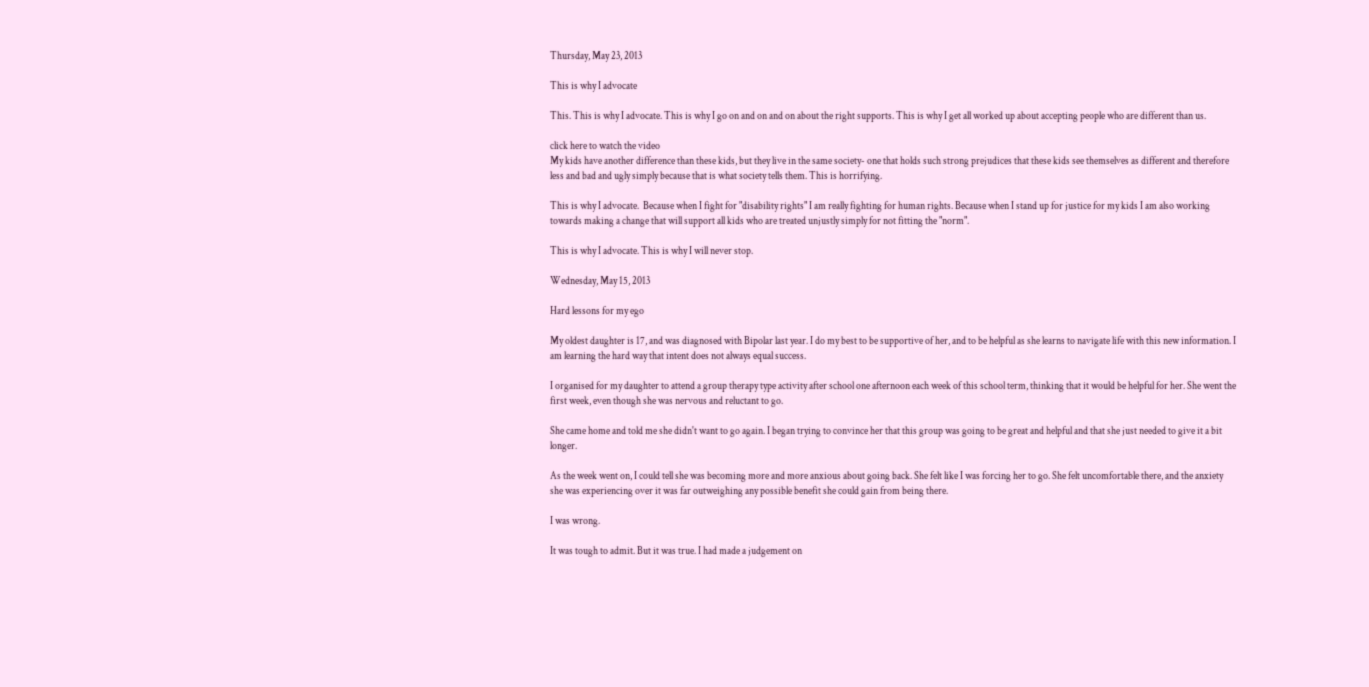Thursday, May 23, 2013

This is why I advocate

This. This is why I advocate. This is why I go on and on and on about the right supports. This is why I get all worked up about accepting people who are different than us.

click here to watch the video
My kids have another difference than these kids, but they live in the same society- one that holds such strong prejudices that these kids see themselves as different and therefore less and bad and ugly simply because that is what society tells them. This is horrifying.

This is why I advocate.  Because when I fight for "disability rights" I am really fighting for human rights. Because when I stand up for justice for my kids I am also working towards making a change that will support all kids who are treated unjustly simply for not fitting the "norm".

This is why I advocate. This is why I will never stop.

Wednesday, May 15, 2013

Hard lessons for my ego

My oldest daughter is 17, and was diagnosed with Bipolar last year. I do my best to be supportive of her, and to be helpful as she learns to navigate life with this new information. I am learning the hard way that intent does not always equal success.

I organised for my daughter to attend a group therapy type activity after school one afternoon each week of this school term, thinking that it would be helpful for her. She went the first week, even though she was nervous and reluctant to go.

She came home and told me she didn't want to go again. I began trying to convince her that this group was going to be great and helpful and that she just needed to give it a bit longer.

As the week went on, I could tell she was becoming more and more anxious about going back. She felt like I was forcing her to go. She felt uncomfortable there, and the anxiety she was experiencing over it was far outweighing any possible benefit she could gain from being there.

I was wrong.

It was tough to admit. But it was true. I had made a judgement on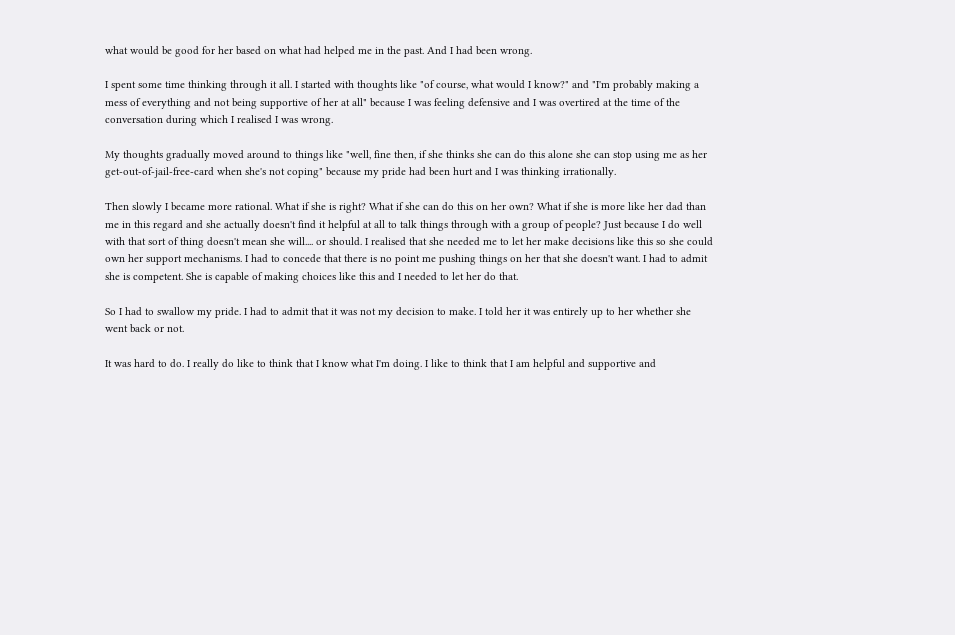what would be good for her based on what had helped me in the past. And I had been wrong.

I spent some time thinking through it all. I started with thoughts like "of course, what would I know?" and "I'm probably making a mess of everything and not being supportive of her at all" because I was feeling defensive and I was overtired at the time of the conversation during which I realised I was wrong.

My thoughts gradually moved around to things like "well, fine then, if she thinks she can do this alone she can stop using me as her get-out-of-jail-free-card when she's not coping" because my pride had been hurt and I was thinking irrationally.

Then slowly I became more rational. What if she is right? What if she can do this on her own? What if she is more like her dad than me in this regard and she actually doesn't find it helpful at all to talk things through with a group of people? Just because I do well with that sort of thing doesn't mean she will.... or should. I realised that she needed me to let her make decisions like this so she could own her support mechanisms. I had to concede that there is no point me pushing things on her that she doesn't want. I had to admit she is competent. She is capable of making choices like this and I needed to let her do that.

So I had to swallow my pride. I had to admit that it was not my decision to make. I told her it was entirely up to her whether she went back or not.

It was hard to do. I really do like to think that I know what I'm doing. I like to think that I am helpful and supportive and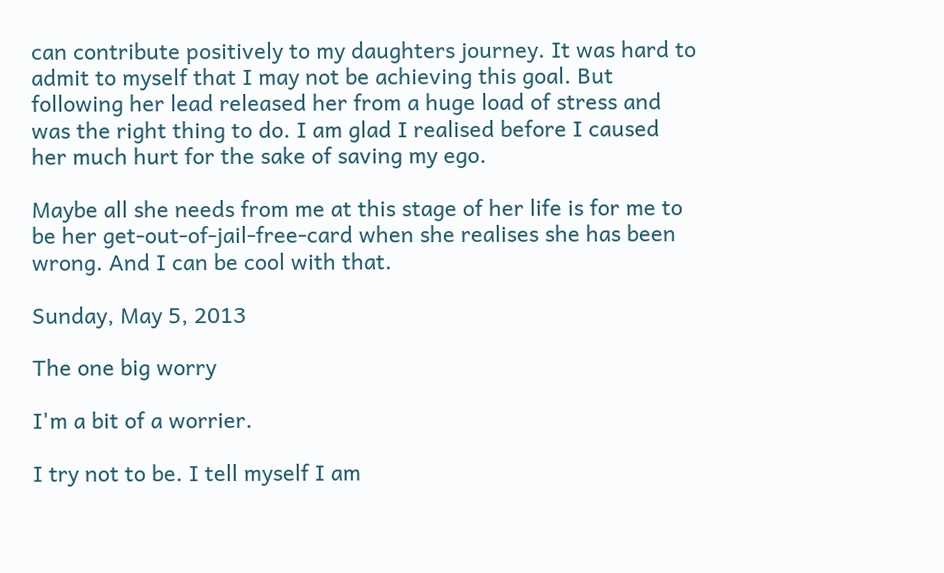can contribute positively to my daughters journey. It was hard to admit to myself that I may not be achieving this goal. But following her lead released her from a huge load of stress and was the right thing to do. I am glad I realised before I caused her much hurt for the sake of saving my ego.

Maybe all she needs from me at this stage of her life is for me to be her get-out-of-jail-free-card when she realises she has been wrong. And I can be cool with that.

Sunday, May 5, 2013

The one big worry

I'm a bit of a worrier.

I try not to be. I tell myself I am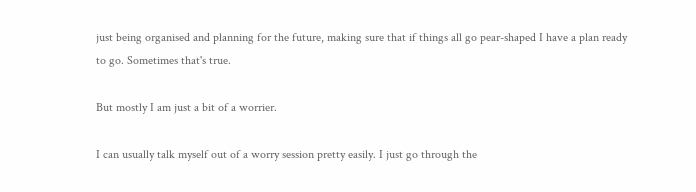just being organised and planning for the future, making sure that if things all go pear-shaped I have a plan ready to go. Sometimes that's true.

But mostly I am just a bit of a worrier.

I can usually talk myself out of a worry session pretty easily. I just go through the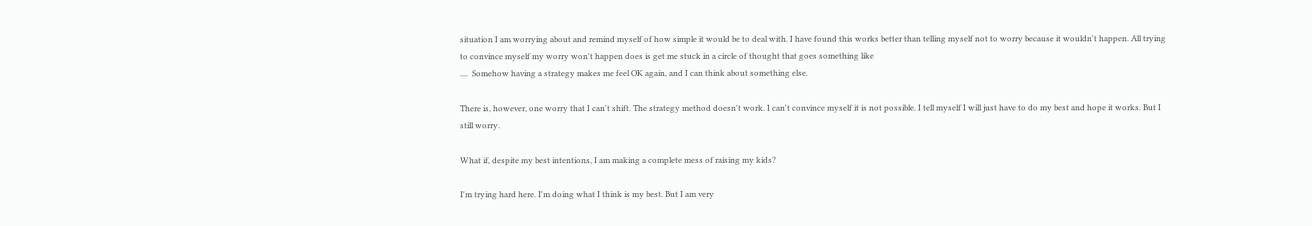situation I am worrying about and remind myself of how simple it would be to deal with. I have found this works better than telling myself not to worry because it wouldn't happen. All trying to convince myself my worry won't happen does is get me stuck in a circle of thought that goes something like
....  Somehow having a strategy makes me feel OK again, and I can think about something else.

There is, however, one worry that I can't shift. The strategy method doesn't work. I can't convince myself it is not possible. I tell myself I will just have to do my best and hope it works. But I still worry.

What if, despite my best intentions, I am making a complete mess of raising my kids?

I'm trying hard here. I'm doing what I think is my best. But I am very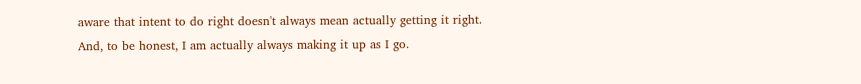aware that intent to do right doesn't always mean actually getting it right. And, to be honest, I am actually always making it up as I go.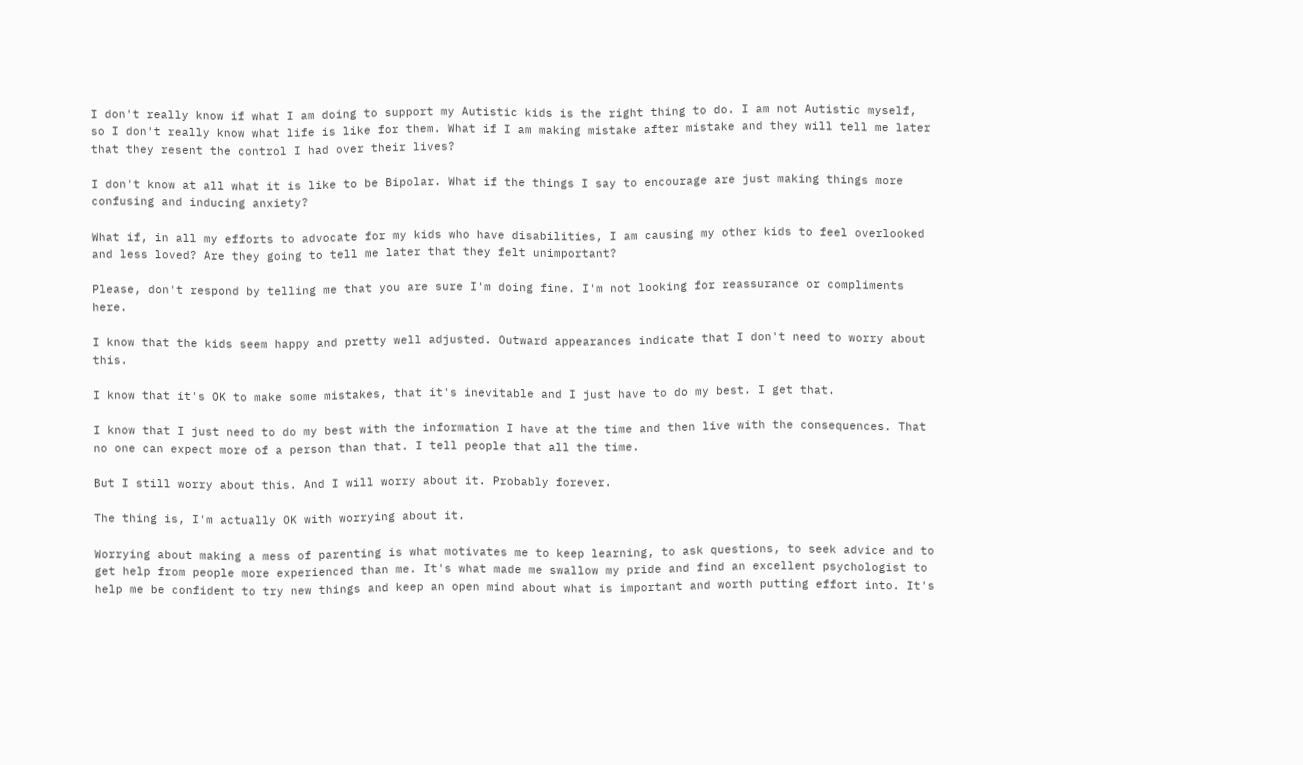I don't really know if what I am doing to support my Autistic kids is the right thing to do. I am not Autistic myself, so I don't really know what life is like for them. What if I am making mistake after mistake and they will tell me later that they resent the control I had over their lives?

I don't know at all what it is like to be Bipolar. What if the things I say to encourage are just making things more confusing and inducing anxiety?

What if, in all my efforts to advocate for my kids who have disabilities, I am causing my other kids to feel overlooked and less loved? Are they going to tell me later that they felt unimportant?

Please, don't respond by telling me that you are sure I'm doing fine. I'm not looking for reassurance or compliments here.

I know that the kids seem happy and pretty well adjusted. Outward appearances indicate that I don't need to worry about this.

I know that it's OK to make some mistakes, that it's inevitable and I just have to do my best. I get that.

I know that I just need to do my best with the information I have at the time and then live with the consequences. That no one can expect more of a person than that. I tell people that all the time.

But I still worry about this. And I will worry about it. Probably forever.

The thing is, I'm actually OK with worrying about it.

Worrying about making a mess of parenting is what motivates me to keep learning, to ask questions, to seek advice and to get help from people more experienced than me. It's what made me swallow my pride and find an excellent psychologist to help me be confident to try new things and keep an open mind about what is important and worth putting effort into. It's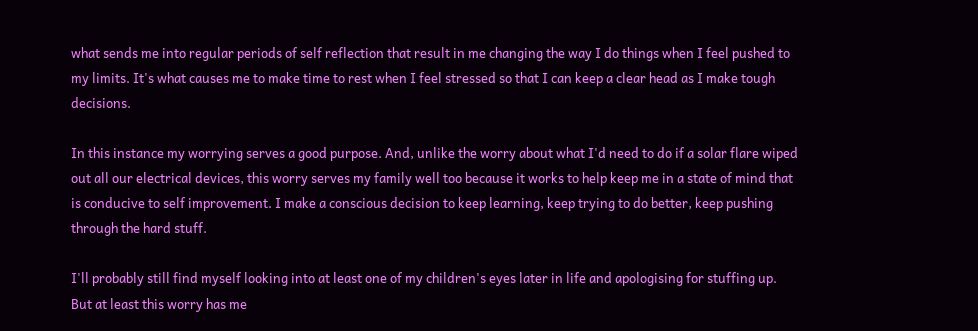what sends me into regular periods of self reflection that result in me changing the way I do things when I feel pushed to my limits. It's what causes me to make time to rest when I feel stressed so that I can keep a clear head as I make tough decisions.

In this instance my worrying serves a good purpose. And, unlike the worry about what I'd need to do if a solar flare wiped out all our electrical devices, this worry serves my family well too because it works to help keep me in a state of mind that is conducive to self improvement. I make a conscious decision to keep learning, keep trying to do better, keep pushing through the hard stuff.

I'll probably still find myself looking into at least one of my children's eyes later in life and apologising for stuffing up. But at least this worry has me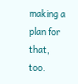making a plan for that, too.